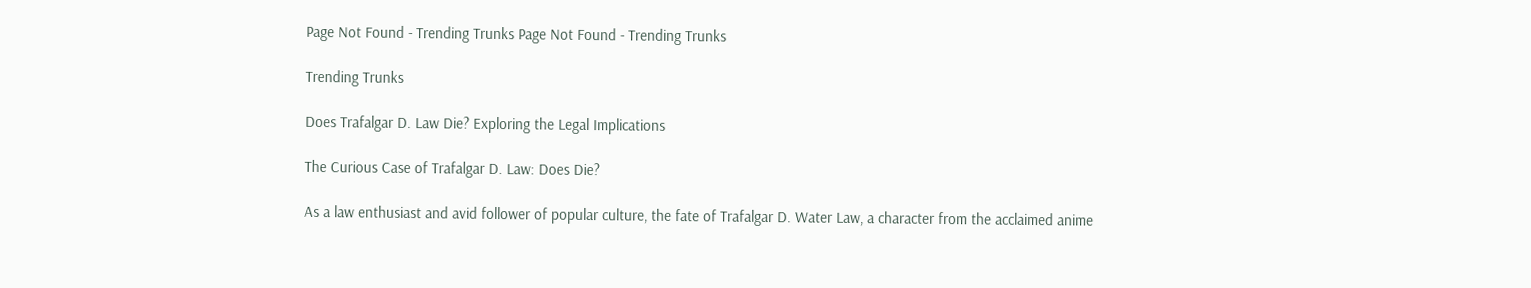Page Not Found - Trending Trunks Page Not Found - Trending Trunks

Trending Trunks

Does Trafalgar D. Law Die? Exploring the Legal Implications

The Curious Case of Trafalgar D. Law: Does Die?

As a law enthusiast and avid follower of popular culture, the fate of Trafalgar D. Water Law, a character from the acclaimed anime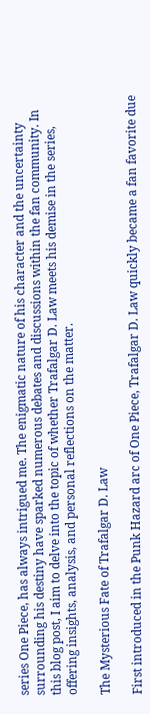series One Piece, has always intrigued me. The enigmatic nature of his character and the uncertainty surrounding his destiny have sparked numerous debates and discussions within the fan community. In this blog post, I aim to delve into the topic of whether Trafalgar D. Law meets his demise in the series, offering insights, analysis, and personal reflections on the matter.

The Mysterious Fate of Trafalgar D. Law

First introduced in the Punk Hazard arc of One Piece, Trafalgar D. Law quickly became a fan favorite due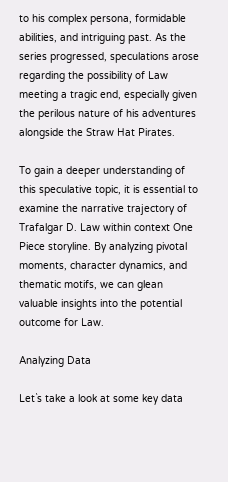to his complex persona, formidable abilities, and intriguing past. As the series progressed, speculations arose regarding the possibility of Law meeting a tragic end, especially given the perilous nature of his adventures alongside the Straw Hat Pirates.

To gain a deeper understanding of this speculative topic, it is essential to examine the narrative trajectory of Trafalgar D. Law within context One Piece storyline. By analyzing pivotal moments, character dynamics, and thematic motifs, we can glean valuable insights into the potential outcome for Law.

Analyzing Data

Let`s take a look at some key data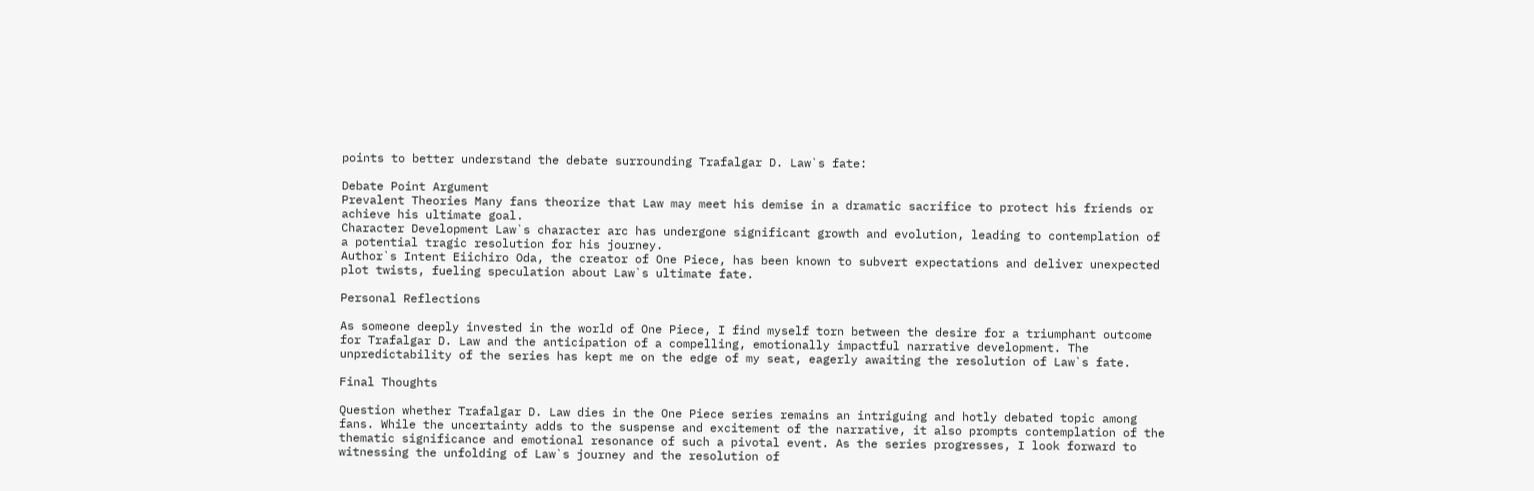points to better understand the debate surrounding Trafalgar D. Law`s fate:

Debate Point Argument
Prevalent Theories Many fans theorize that Law may meet his demise in a dramatic sacrifice to protect his friends or achieve his ultimate goal.
Character Development Law`s character arc has undergone significant growth and evolution, leading to contemplation of a potential tragic resolution for his journey.
Author`s Intent Eiichiro Oda, the creator of One Piece, has been known to subvert expectations and deliver unexpected plot twists, fueling speculation about Law`s ultimate fate.

Personal Reflections

As someone deeply invested in the world of One Piece, I find myself torn between the desire for a triumphant outcome for Trafalgar D. Law and the anticipation of a compelling, emotionally impactful narrative development. The unpredictability of the series has kept me on the edge of my seat, eagerly awaiting the resolution of Law`s fate.

Final Thoughts

Question whether Trafalgar D. Law dies in the One Piece series remains an intriguing and hotly debated topic among fans. While the uncertainty adds to the suspense and excitement of the narrative, it also prompts contemplation of the thematic significance and emotional resonance of such a pivotal event. As the series progresses, I look forward to witnessing the unfolding of Law`s journey and the resolution of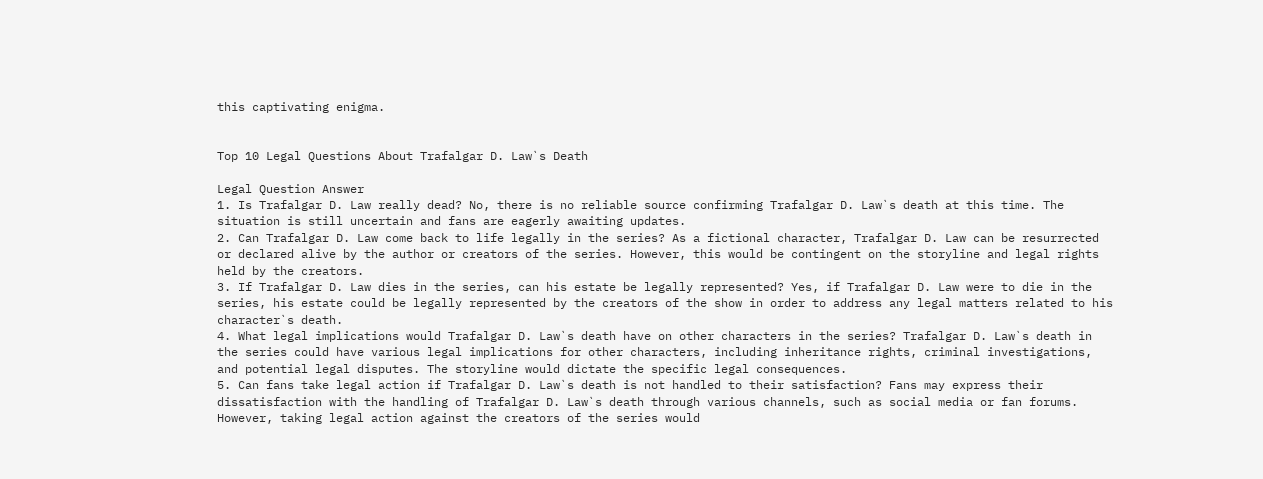this captivating enigma.


Top 10 Legal Questions About Trafalgar D. Law`s Death

Legal Question Answer
1. Is Trafalgar D. Law really dead? No, there is no reliable source confirming Trafalgar D. Law`s death at this time. The situation is still uncertain and fans are eagerly awaiting updates.
2. Can Trafalgar D. Law come back to life legally in the series? As a fictional character, Trafalgar D. Law can be resurrected or declared alive by the author or creators of the series. However, this would be contingent on the storyline and legal rights held by the creators.
3. If Trafalgar D. Law dies in the series, can his estate be legally represented? Yes, if Trafalgar D. Law were to die in the series, his estate could be legally represented by the creators of the show in order to address any legal matters related to his character`s death.
4. What legal implications would Trafalgar D. Law`s death have on other characters in the series? Trafalgar D. Law`s death in the series could have various legal implications for other characters, including inheritance rights, criminal investigations, and potential legal disputes. The storyline would dictate the specific legal consequences.
5. Can fans take legal action if Trafalgar D. Law`s death is not handled to their satisfaction? Fans may express their dissatisfaction with the handling of Trafalgar D. Law`s death through various channels, such as social media or fan forums. However, taking legal action against the creators of the series would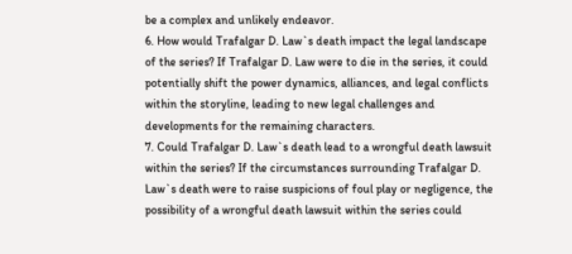be a complex and unlikely endeavor.
6. How would Trafalgar D. Law`s death impact the legal landscape of the series? If Trafalgar D. Law were to die in the series, it could potentially shift the power dynamics, alliances, and legal conflicts within the storyline, leading to new legal challenges and developments for the remaining characters.
7. Could Trafalgar D. Law`s death lead to a wrongful death lawsuit within the series? If the circumstances surrounding Trafalgar D. Law`s death were to raise suspicions of foul play or negligence, the possibility of a wrongful death lawsuit within the series could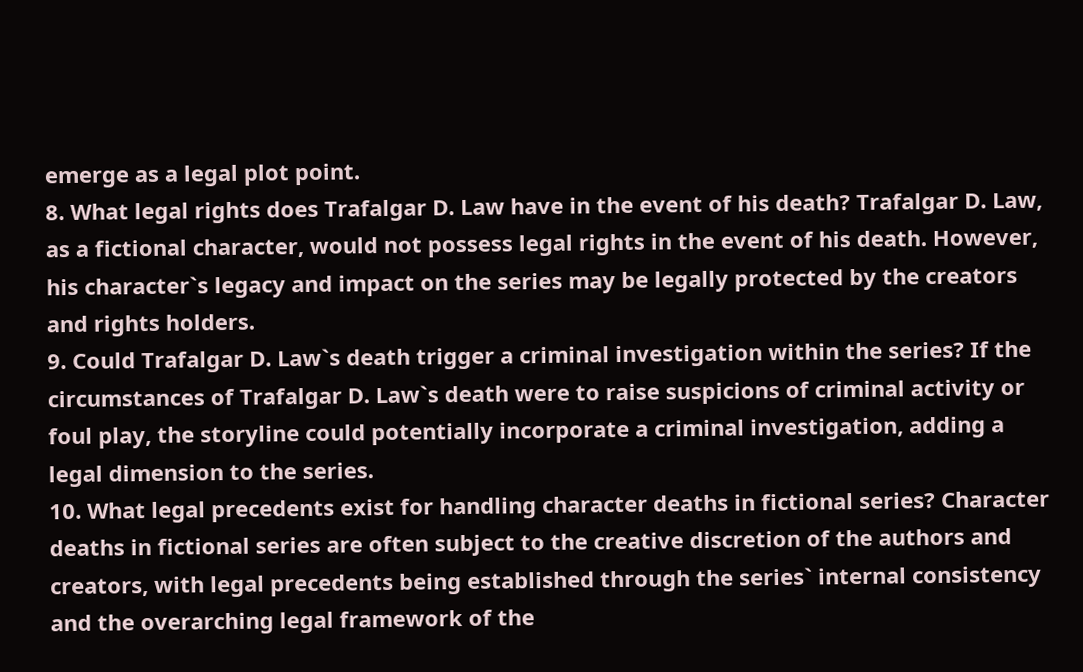emerge as a legal plot point.
8. What legal rights does Trafalgar D. Law have in the event of his death? Trafalgar D. Law, as a fictional character, would not possess legal rights in the event of his death. However, his character`s legacy and impact on the series may be legally protected by the creators and rights holders.
9. Could Trafalgar D. Law`s death trigger a criminal investigation within the series? If the circumstances of Trafalgar D. Law`s death were to raise suspicions of criminal activity or foul play, the storyline could potentially incorporate a criminal investigation, adding a legal dimension to the series.
10. What legal precedents exist for handling character deaths in fictional series? Character deaths in fictional series are often subject to the creative discretion of the authors and creators, with legal precedents being established through the series` internal consistency and the overarching legal framework of the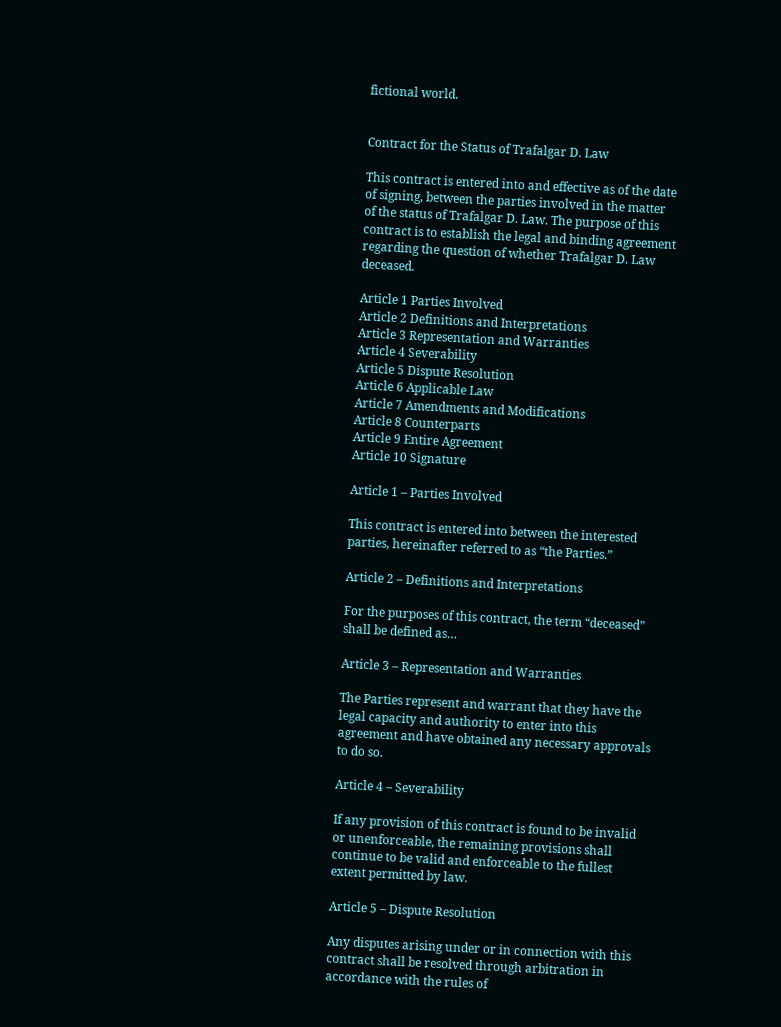fictional world.


Contract for the Status of Trafalgar D. Law

This contract is entered into and effective as of the date of signing, between the parties involved in the matter of the status of Trafalgar D. Law. The purpose of this contract is to establish the legal and binding agreement regarding the question of whether Trafalgar D. Law deceased.

Article 1 Parties Involved
Article 2 Definitions and Interpretations
Article 3 Representation and Warranties
Article 4 Severability
Article 5 Dispute Resolution
Article 6 Applicable Law
Article 7 Amendments and Modifications
Article 8 Counterparts
Article 9 Entire Agreement
Article 10 Signature

Article 1 – Parties Involved

This contract is entered into between the interested parties, hereinafter referred to as “the Parties.”

Article 2 – Definitions and Interpretations

For the purposes of this contract, the term “deceased” shall be defined as…

Article 3 – Representation and Warranties

The Parties represent and warrant that they have the legal capacity and authority to enter into this agreement and have obtained any necessary approvals to do so.

Article 4 – Severability

If any provision of this contract is found to be invalid or unenforceable, the remaining provisions shall continue to be valid and enforceable to the fullest extent permitted by law.

Article 5 – Dispute Resolution

Any disputes arising under or in connection with this contract shall be resolved through arbitration in accordance with the rules of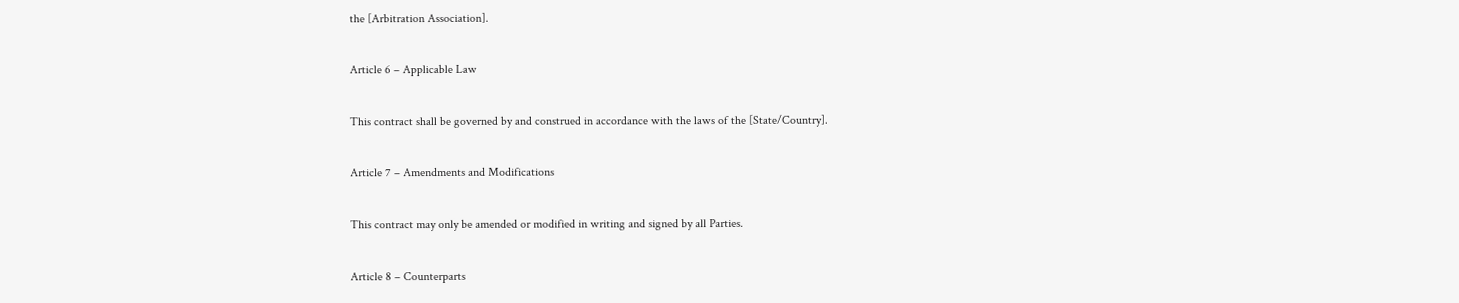the [Arbitration Association].

Article 6 – Applicable Law

This contract shall be governed by and construed in accordance with the laws of the [State/Country].

Article 7 – Amendments and Modifications

This contract may only be amended or modified in writing and signed by all Parties.

Article 8 – Counterparts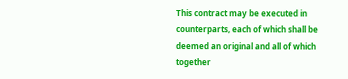This contract may be executed in counterparts, each of which shall be deemed an original and all of which together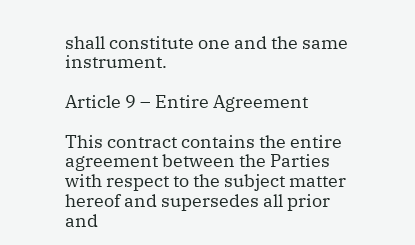shall constitute one and the same instrument.

Article 9 – Entire Agreement

This contract contains the entire agreement between the Parties with respect to the subject matter hereof and supersedes all prior and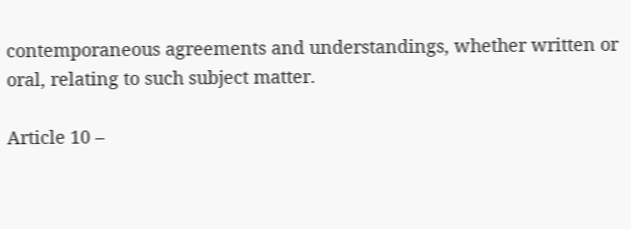contemporaneous agreements and understandings, whether written or oral, relating to such subject matter.

Article 10 –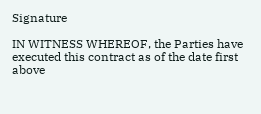Signature

IN WITNESS WHEREOF, the Parties have executed this contract as of the date first above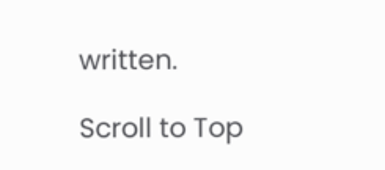written.

Scroll to Top